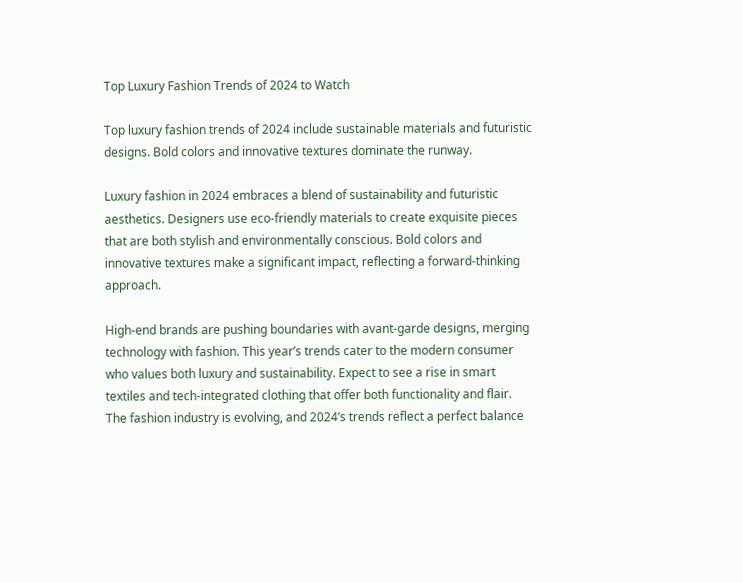Top Luxury Fashion Trends of 2024 to Watch

Top luxury fashion trends of 2024 include sustainable materials and futuristic designs. Bold colors and innovative textures dominate the runway.

Luxury fashion in 2024 embraces a blend of sustainability and futuristic aesthetics. Designers use eco-friendly materials to create exquisite pieces that are both stylish and environmentally conscious. Bold colors and innovative textures make a significant impact, reflecting a forward-thinking approach.

High-end brands are pushing boundaries with avant-garde designs, merging technology with fashion. This year’s trends cater to the modern consumer who values both luxury and sustainability. Expect to see a rise in smart textiles and tech-integrated clothing that offer both functionality and flair. The fashion industry is evolving, and 2024’s trends reflect a perfect balance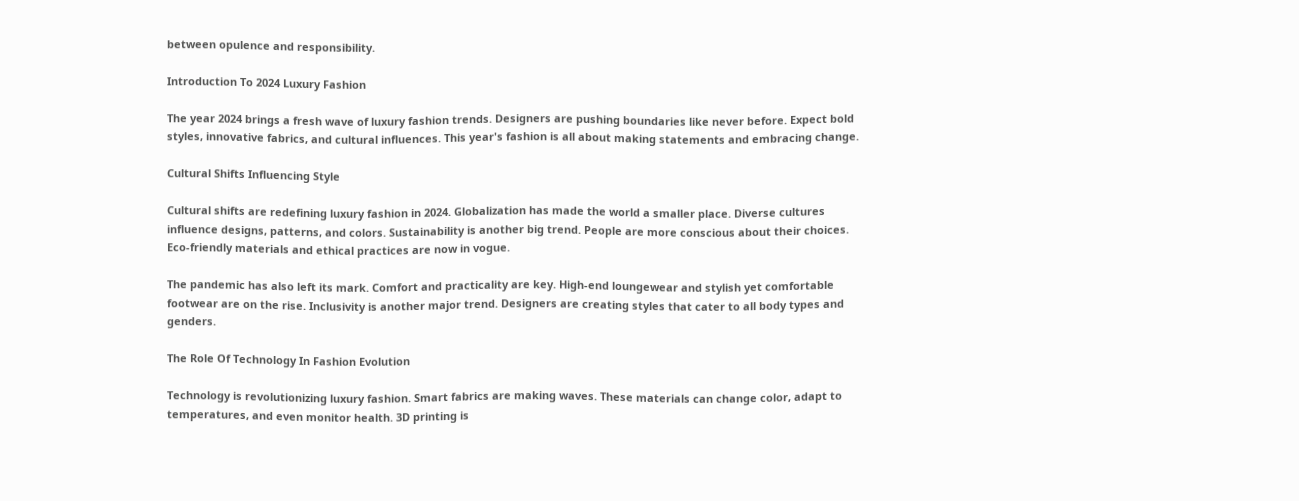between opulence and responsibility.

Introduction To 2024 Luxury Fashion

The year 2024 brings a fresh wave of luxury fashion trends. Designers are pushing boundaries like never before. Expect bold styles, innovative fabrics, and cultural influences. This year's fashion is all about making statements and embracing change.

Cultural Shifts Influencing Style

Cultural shifts are redefining luxury fashion in 2024. Globalization has made the world a smaller place. Diverse cultures influence designs, patterns, and colors. Sustainability is another big trend. People are more conscious about their choices. Eco-friendly materials and ethical practices are now in vogue.

The pandemic has also left its mark. Comfort and practicality are key. High-end loungewear and stylish yet comfortable footwear are on the rise. Inclusivity is another major trend. Designers are creating styles that cater to all body types and genders.

The Role Of Technology In Fashion Evolution

Technology is revolutionizing luxury fashion. Smart fabrics are making waves. These materials can change color, adapt to temperatures, and even monitor health. 3D printing is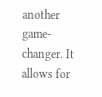another game-changer. It allows for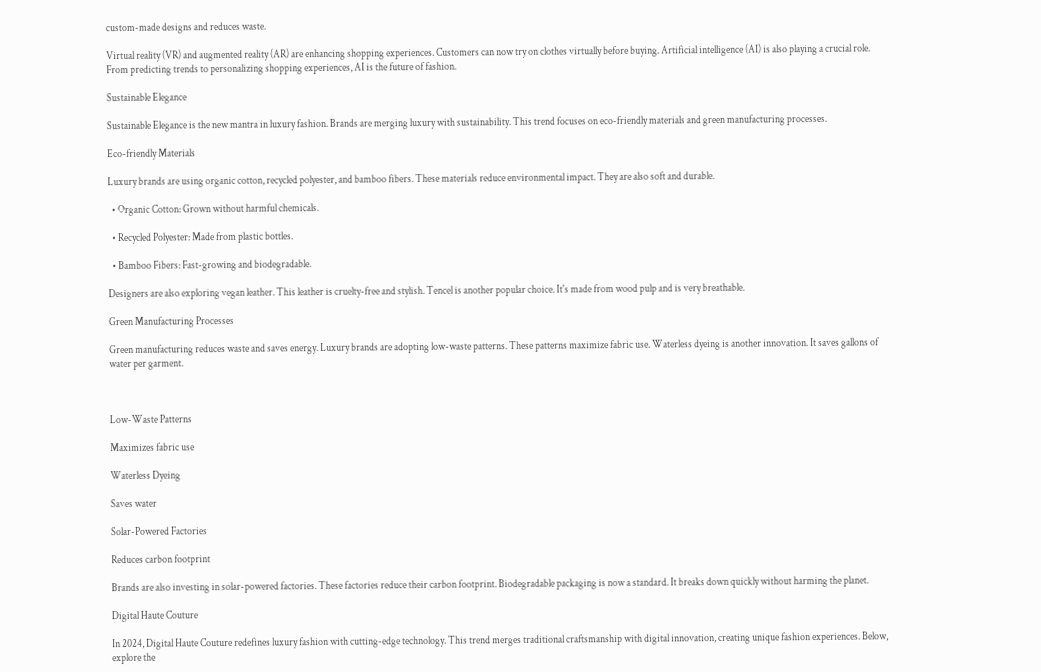custom-made designs and reduces waste.

Virtual reality (VR) and augmented reality (AR) are enhancing shopping experiences. Customers can now try on clothes virtually before buying. Artificial intelligence (AI) is also playing a crucial role. From predicting trends to personalizing shopping experiences, AI is the future of fashion.

Sustainable Elegance

Sustainable Elegance is the new mantra in luxury fashion. Brands are merging luxury with sustainability. This trend focuses on eco-friendly materials and green manufacturing processes.

Eco-friendly Materials

Luxury brands are using organic cotton, recycled polyester, and bamboo fibers. These materials reduce environmental impact. They are also soft and durable.

  • Organic Cotton: Grown without harmful chemicals.

  • Recycled Polyester: Made from plastic bottles.

  • Bamboo Fibers: Fast-growing and biodegradable.

Designers are also exploring vegan leather. This leather is cruelty-free and stylish. Tencel is another popular choice. It's made from wood pulp and is very breathable.

Green Manufacturing Processes

Green manufacturing reduces waste and saves energy. Luxury brands are adopting low-waste patterns. These patterns maximize fabric use. Waterless dyeing is another innovation. It saves gallons of water per garment.



Low-Waste Patterns

Maximizes fabric use

Waterless Dyeing

Saves water

Solar-Powered Factories

Reduces carbon footprint

Brands are also investing in solar-powered factories. These factories reduce their carbon footprint. Biodegradable packaging is now a standard. It breaks down quickly without harming the planet.

Digital Haute Couture

In 2024, Digital Haute Couture redefines luxury fashion with cutting-edge technology. This trend merges traditional craftsmanship with digital innovation, creating unique fashion experiences. Below, explore the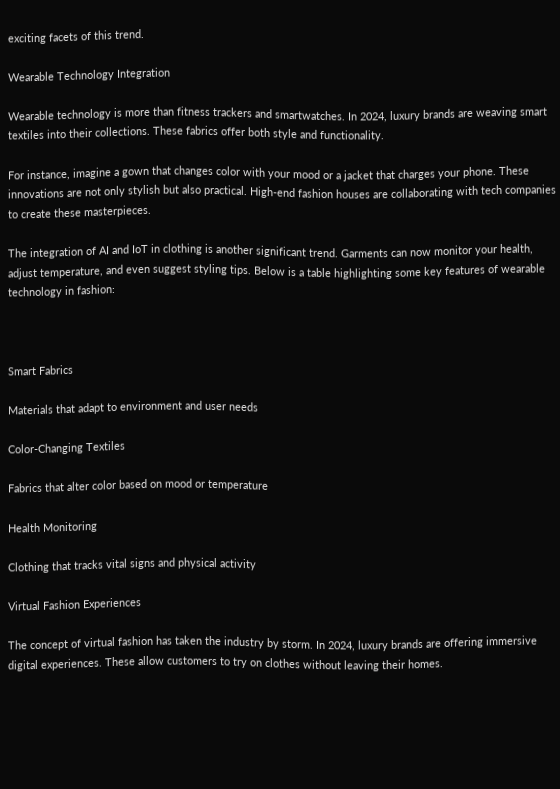exciting facets of this trend.

Wearable Technology Integration

Wearable technology is more than fitness trackers and smartwatches. In 2024, luxury brands are weaving smart textiles into their collections. These fabrics offer both style and functionality.

For instance, imagine a gown that changes color with your mood or a jacket that charges your phone. These innovations are not only stylish but also practical. High-end fashion houses are collaborating with tech companies to create these masterpieces.

The integration of AI and IoT in clothing is another significant trend. Garments can now monitor your health, adjust temperature, and even suggest styling tips. Below is a table highlighting some key features of wearable technology in fashion:



Smart Fabrics

Materials that adapt to environment and user needs

Color-Changing Textiles

Fabrics that alter color based on mood or temperature

Health Monitoring

Clothing that tracks vital signs and physical activity

Virtual Fashion Experiences

The concept of virtual fashion has taken the industry by storm. In 2024, luxury brands are offering immersive digital experiences. These allow customers to try on clothes without leaving their homes.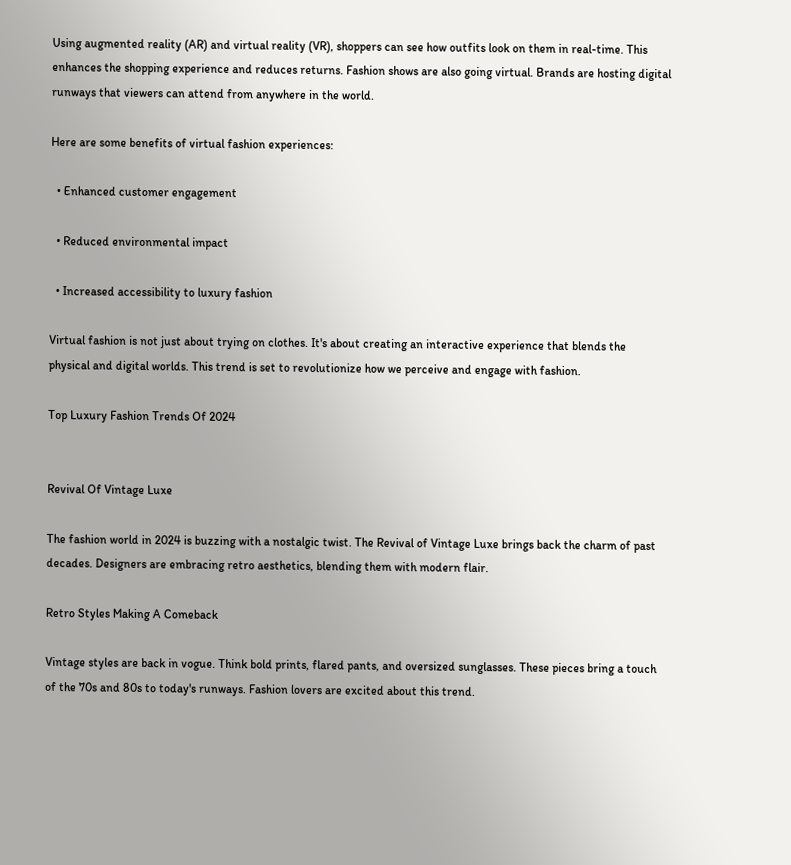Using augmented reality (AR) and virtual reality (VR), shoppers can see how outfits look on them in real-time. This enhances the shopping experience and reduces returns. Fashion shows are also going virtual. Brands are hosting digital runways that viewers can attend from anywhere in the world.

Here are some benefits of virtual fashion experiences:

  • Enhanced customer engagement

  • Reduced environmental impact

  • Increased accessibility to luxury fashion

Virtual fashion is not just about trying on clothes. It's about creating an interactive experience that blends the physical and digital worlds. This trend is set to revolutionize how we perceive and engage with fashion.

Top Luxury Fashion Trends Of 2024


Revival Of Vintage Luxe

The fashion world in 2024 is buzzing with a nostalgic twist. The Revival of Vintage Luxe brings back the charm of past decades. Designers are embracing retro aesthetics, blending them with modern flair.

Retro Styles Making A Comeback

Vintage styles are back in vogue. Think bold prints, flared pants, and oversized sunglasses. These pieces bring a touch of the 70s and 80s to today's runways. Fashion lovers are excited about this trend.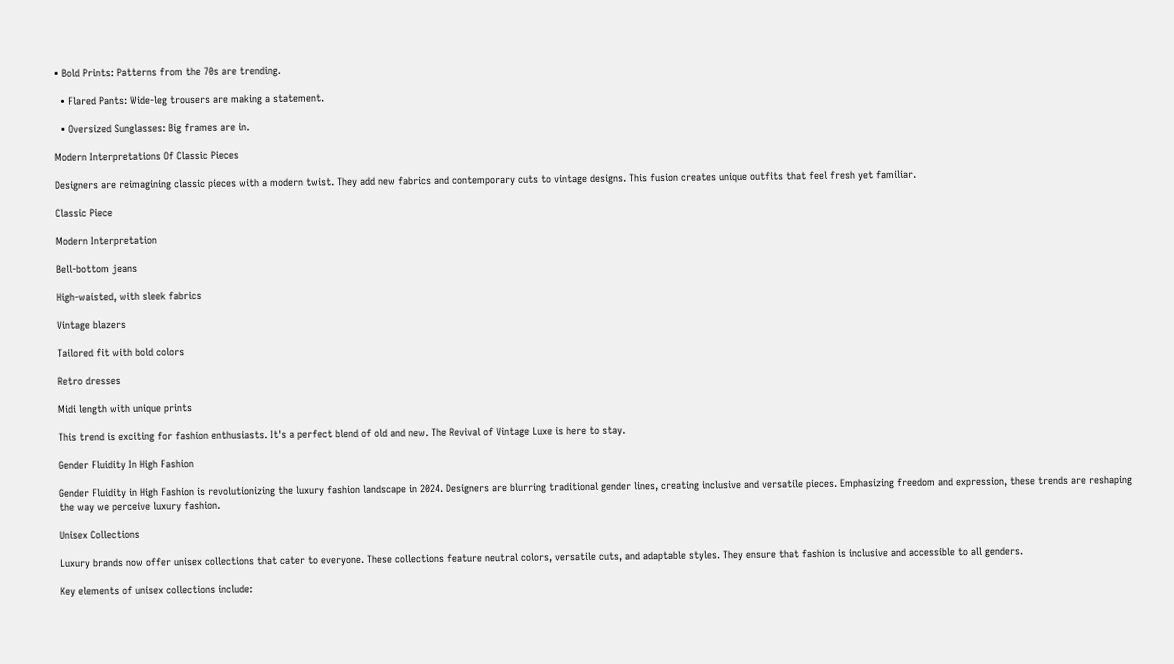• Bold Prints: Patterns from the 70s are trending.

  • Flared Pants: Wide-leg trousers are making a statement.

  • Oversized Sunglasses: Big frames are in.

Modern Interpretations Of Classic Pieces

Designers are reimagining classic pieces with a modern twist. They add new fabrics and contemporary cuts to vintage designs. This fusion creates unique outfits that feel fresh yet familiar.

Classic Piece

Modern Interpretation

Bell-bottom jeans

High-waisted, with sleek fabrics

Vintage blazers

Tailored fit with bold colors

Retro dresses

Midi length with unique prints

This trend is exciting for fashion enthusiasts. It's a perfect blend of old and new. The Revival of Vintage Luxe is here to stay.

Gender Fluidity In High Fashion

Gender Fluidity in High Fashion is revolutionizing the luxury fashion landscape in 2024. Designers are blurring traditional gender lines, creating inclusive and versatile pieces. Emphasizing freedom and expression, these trends are reshaping the way we perceive luxury fashion.

Unisex Collections

Luxury brands now offer unisex collections that cater to everyone. These collections feature neutral colors, versatile cuts, and adaptable styles. They ensure that fashion is inclusive and accessible to all genders.

Key elements of unisex collections include: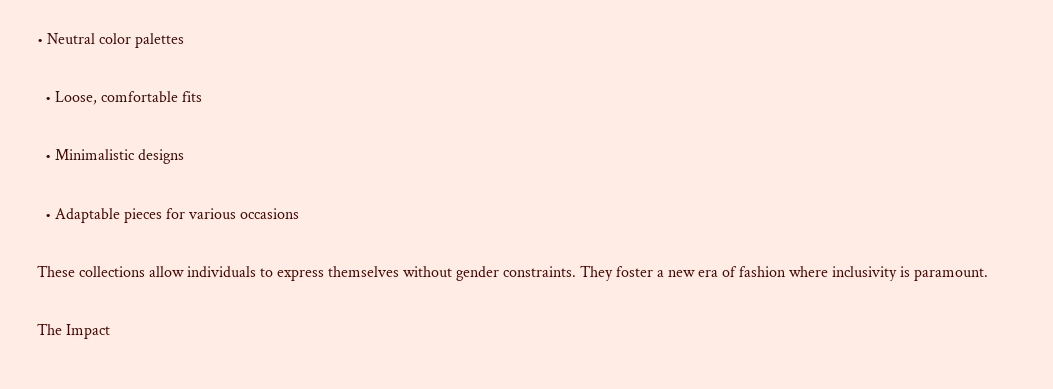• Neutral color palettes

  • Loose, comfortable fits

  • Minimalistic designs

  • Adaptable pieces for various occasions

These collections allow individuals to express themselves without gender constraints. They foster a new era of fashion where inclusivity is paramount.

The Impact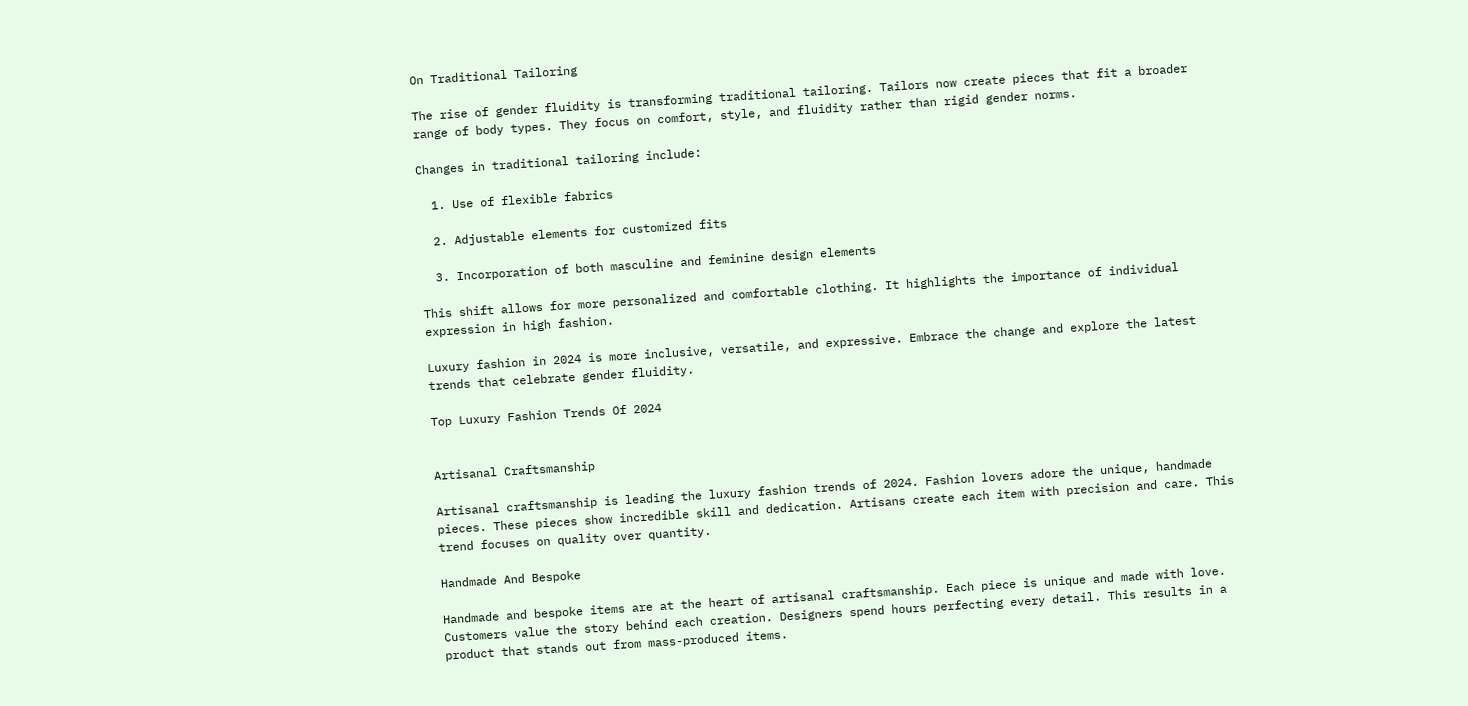On Traditional Tailoring

The rise of gender fluidity is transforming traditional tailoring. Tailors now create pieces that fit a broader range of body types. They focus on comfort, style, and fluidity rather than rigid gender norms.

Changes in traditional tailoring include:

  1. Use of flexible fabrics

  2. Adjustable elements for customized fits

  3. Incorporation of both masculine and feminine design elements

This shift allows for more personalized and comfortable clothing. It highlights the importance of individual expression in high fashion.

Luxury fashion in 2024 is more inclusive, versatile, and expressive. Embrace the change and explore the latest trends that celebrate gender fluidity.

Top Luxury Fashion Trends Of 2024


Artisanal Craftsmanship

Artisanal craftsmanship is leading the luxury fashion trends of 2024. Fashion lovers adore the unique, handmade pieces. These pieces show incredible skill and dedication. Artisans create each item with precision and care. This trend focuses on quality over quantity.

Handmade And Bespoke

Handmade and bespoke items are at the heart of artisanal craftsmanship. Each piece is unique and made with love. Customers value the story behind each creation. Designers spend hours perfecting every detail. This results in a product that stands out from mass-produced items.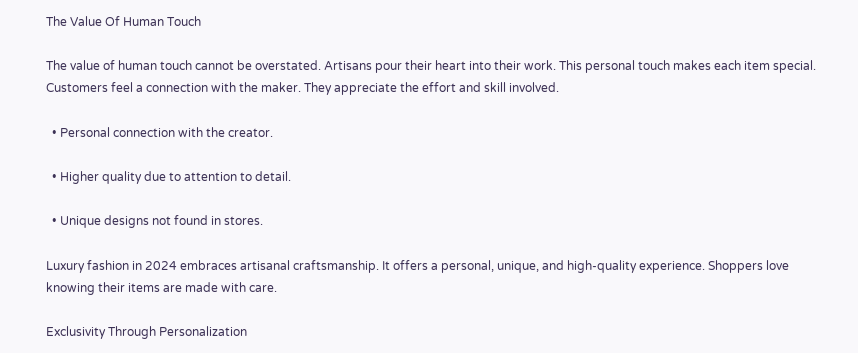The Value Of Human Touch

The value of human touch cannot be overstated. Artisans pour their heart into their work. This personal touch makes each item special. Customers feel a connection with the maker. They appreciate the effort and skill involved.

  • Personal connection with the creator.

  • Higher quality due to attention to detail.

  • Unique designs not found in stores.

Luxury fashion in 2024 embraces artisanal craftsmanship. It offers a personal, unique, and high-quality experience. Shoppers love knowing their items are made with care.

Exclusivity Through Personalization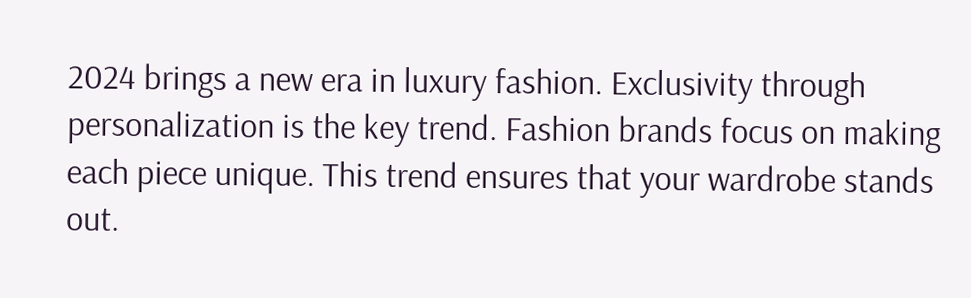2024 brings a new era in luxury fashion. Exclusivity through personalization is the key trend. Fashion brands focus on making each piece unique. This trend ensures that your wardrobe stands out.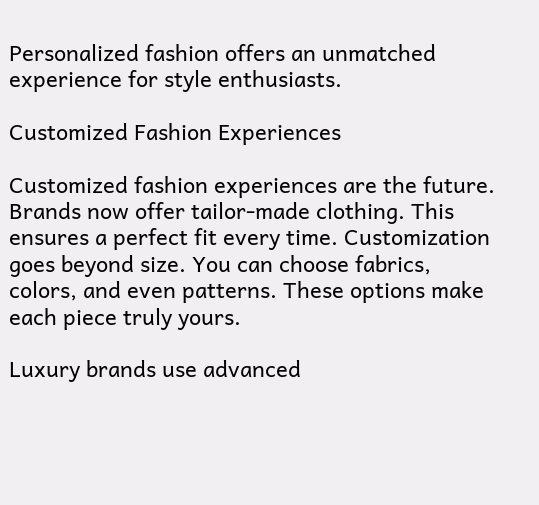Personalized fashion offers an unmatched experience for style enthusiasts.

Customized Fashion Experiences

Customized fashion experiences are the future. Brands now offer tailor-made clothing. This ensures a perfect fit every time. Customization goes beyond size. You can choose fabrics, colors, and even patterns. These options make each piece truly yours.

Luxury brands use advanced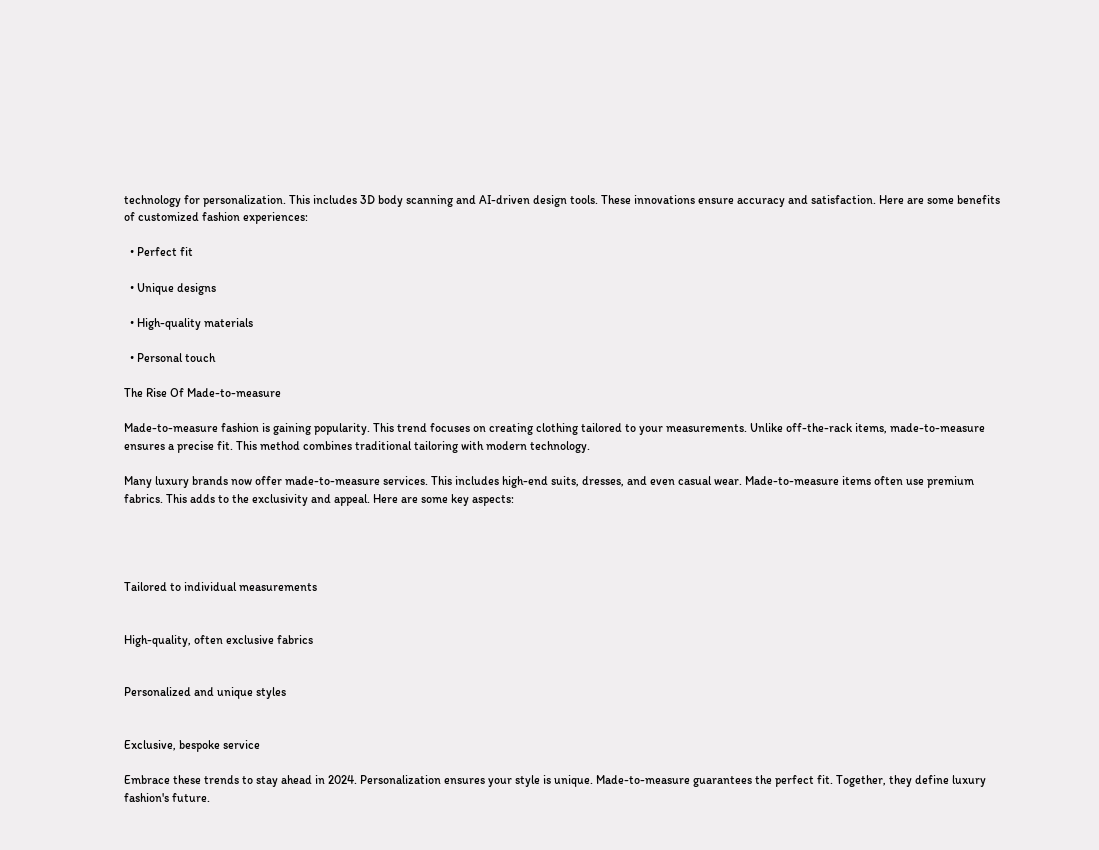technology for personalization. This includes 3D body scanning and AI-driven design tools. These innovations ensure accuracy and satisfaction. Here are some benefits of customized fashion experiences:

  • Perfect fit

  • Unique designs

  • High-quality materials

  • Personal touch

The Rise Of Made-to-measure

Made-to-measure fashion is gaining popularity. This trend focuses on creating clothing tailored to your measurements. Unlike off-the-rack items, made-to-measure ensures a precise fit. This method combines traditional tailoring with modern technology.

Many luxury brands now offer made-to-measure services. This includes high-end suits, dresses, and even casual wear. Made-to-measure items often use premium fabrics. This adds to the exclusivity and appeal. Here are some key aspects:




Tailored to individual measurements


High-quality, often exclusive fabrics


Personalized and unique styles


Exclusive, bespoke service

Embrace these trends to stay ahead in 2024. Personalization ensures your style is unique. Made-to-measure guarantees the perfect fit. Together, they define luxury fashion's future.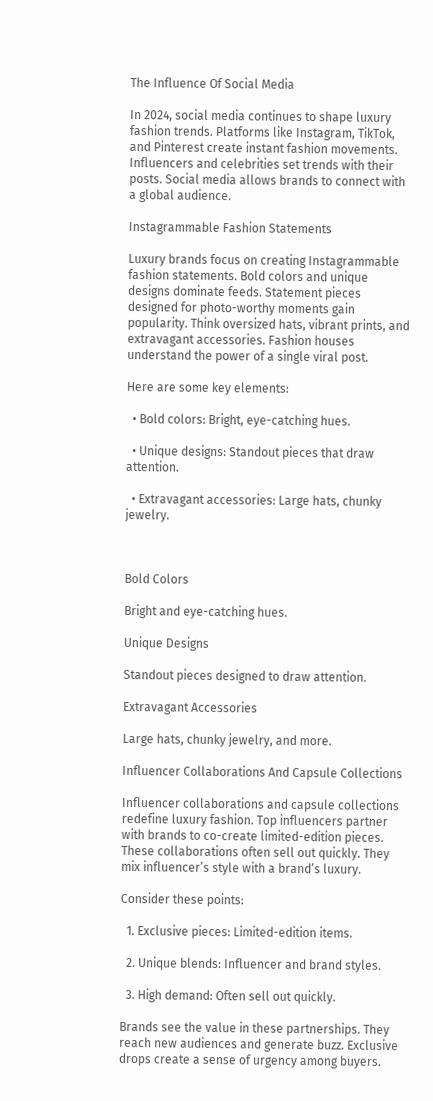The Influence Of Social Media

In 2024, social media continues to shape luxury fashion trends. Platforms like Instagram, TikTok, and Pinterest create instant fashion movements. Influencers and celebrities set trends with their posts. Social media allows brands to connect with a global audience.

Instagrammable Fashion Statements

Luxury brands focus on creating Instagrammable fashion statements. Bold colors and unique designs dominate feeds. Statement pieces designed for photo-worthy moments gain popularity. Think oversized hats, vibrant prints, and extravagant accessories. Fashion houses understand the power of a single viral post.

Here are some key elements:

  • Bold colors: Bright, eye-catching hues.

  • Unique designs: Standout pieces that draw attention.

  • Extravagant accessories: Large hats, chunky jewelry.



Bold Colors

Bright and eye-catching hues.

Unique Designs

Standout pieces designed to draw attention.

Extravagant Accessories

Large hats, chunky jewelry, and more.

Influencer Collaborations And Capsule Collections

Influencer collaborations and capsule collections redefine luxury fashion. Top influencers partner with brands to co-create limited-edition pieces. These collaborations often sell out quickly. They mix influencer’s style with a brand’s luxury.

Consider these points:

  1. Exclusive pieces: Limited-edition items.

  2. Unique blends: Influencer and brand styles.

  3. High demand: Often sell out quickly.

Brands see the value in these partnerships. They reach new audiences and generate buzz. Exclusive drops create a sense of urgency among buyers.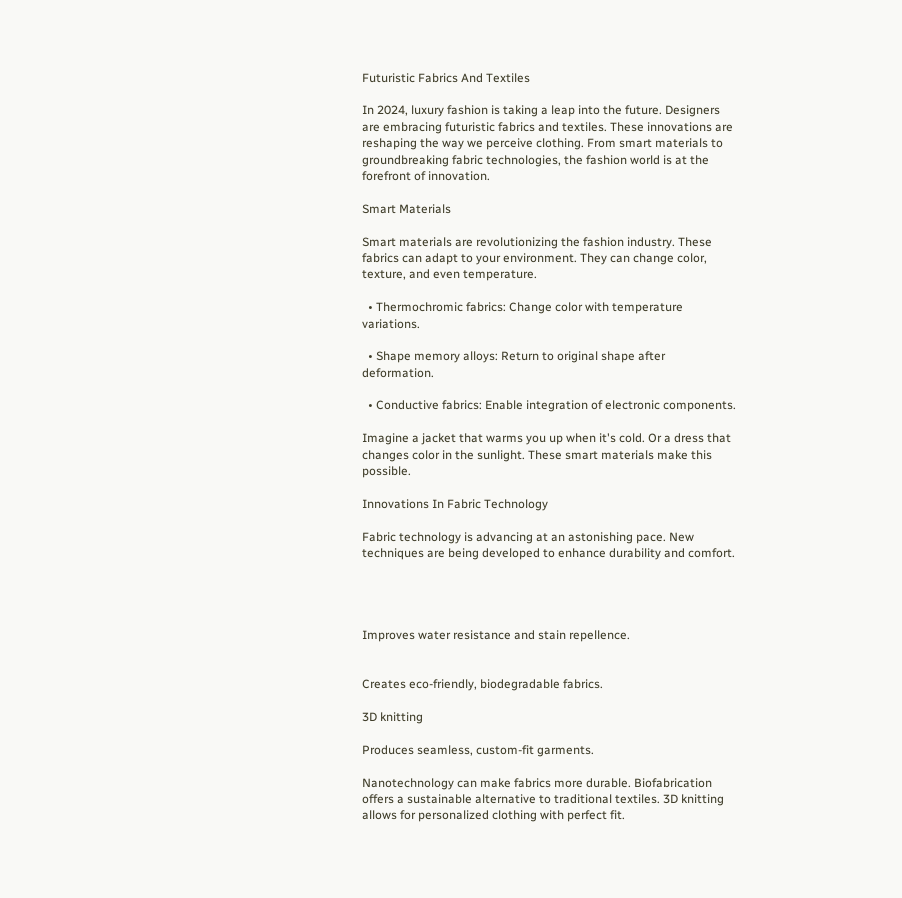Futuristic Fabrics And Textiles

In 2024, luxury fashion is taking a leap into the future. Designers are embracing futuristic fabrics and textiles. These innovations are reshaping the way we perceive clothing. From smart materials to groundbreaking fabric technologies, the fashion world is at the forefront of innovation.

Smart Materials

Smart materials are revolutionizing the fashion industry. These fabrics can adapt to your environment. They can change color, texture, and even temperature.

  • Thermochromic fabrics: Change color with temperature variations.

  • Shape memory alloys: Return to original shape after deformation.

  • Conductive fabrics: Enable integration of electronic components.

Imagine a jacket that warms you up when it's cold. Or a dress that changes color in the sunlight. These smart materials make this possible.

Innovations In Fabric Technology

Fabric technology is advancing at an astonishing pace. New techniques are being developed to enhance durability and comfort.




Improves water resistance and stain repellence.


Creates eco-friendly, biodegradable fabrics.

3D knitting

Produces seamless, custom-fit garments.

Nanotechnology can make fabrics more durable. Biofabrication offers a sustainable alternative to traditional textiles. 3D knitting allows for personalized clothing with perfect fit.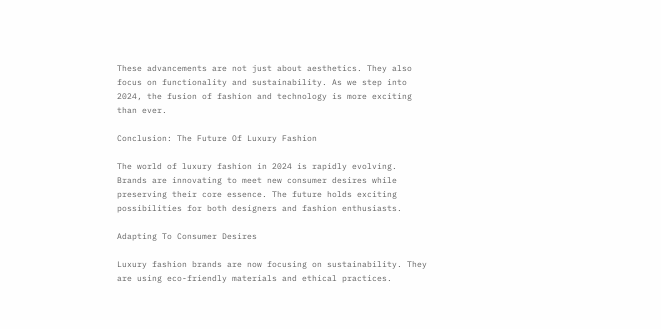These advancements are not just about aesthetics. They also focus on functionality and sustainability. As we step into 2024, the fusion of fashion and technology is more exciting than ever.

Conclusion: The Future Of Luxury Fashion

The world of luxury fashion in 2024 is rapidly evolving. Brands are innovating to meet new consumer desires while preserving their core essence. The future holds exciting possibilities for both designers and fashion enthusiasts.

Adapting To Consumer Desires

Luxury fashion brands are now focusing on sustainability. They are using eco-friendly materials and ethical practices.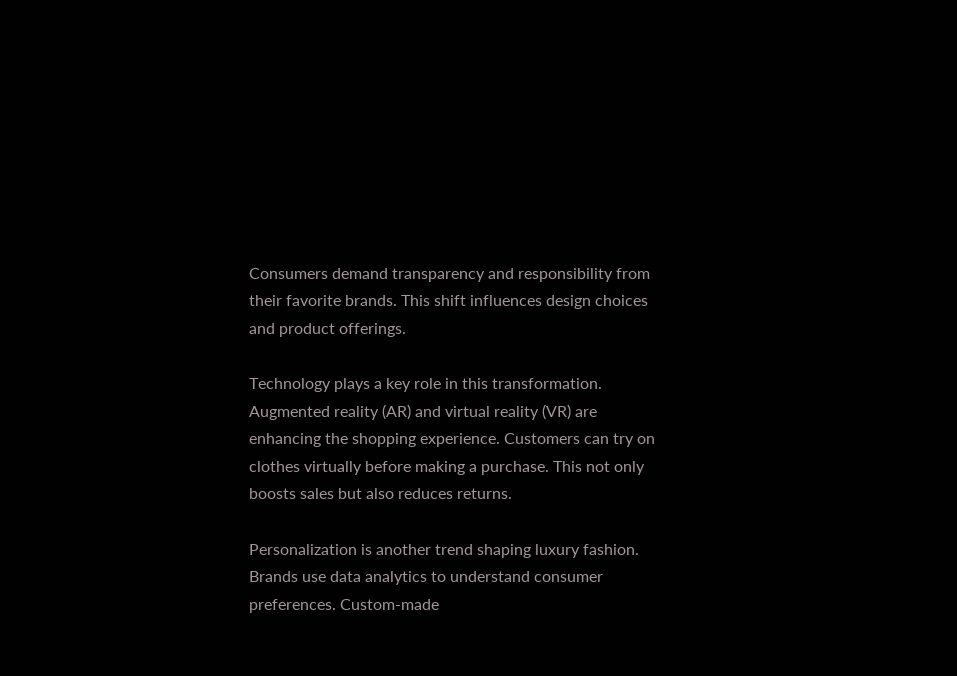Consumers demand transparency and responsibility from their favorite brands. This shift influences design choices and product offerings.

Technology plays a key role in this transformation. Augmented reality (AR) and virtual reality (VR) are enhancing the shopping experience. Customers can try on clothes virtually before making a purchase. This not only boosts sales but also reduces returns.

Personalization is another trend shaping luxury fashion. Brands use data analytics to understand consumer preferences. Custom-made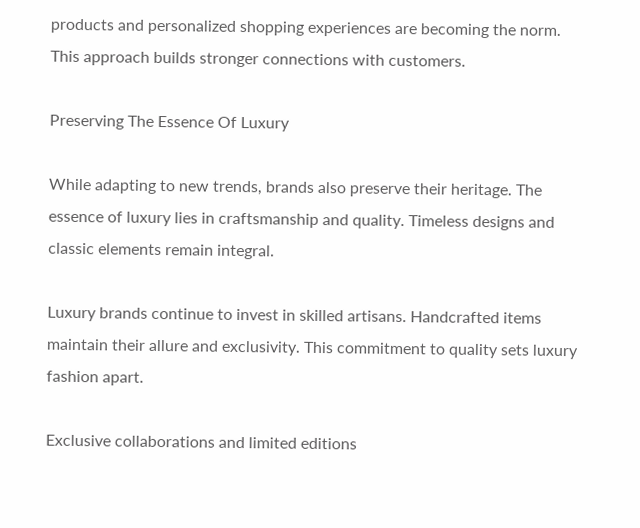products and personalized shopping experiences are becoming the norm. This approach builds stronger connections with customers.

Preserving The Essence Of Luxury

While adapting to new trends, brands also preserve their heritage. The essence of luxury lies in craftsmanship and quality. Timeless designs and classic elements remain integral.

Luxury brands continue to invest in skilled artisans. Handcrafted items maintain their allure and exclusivity. This commitment to quality sets luxury fashion apart.

Exclusive collaborations and limited editions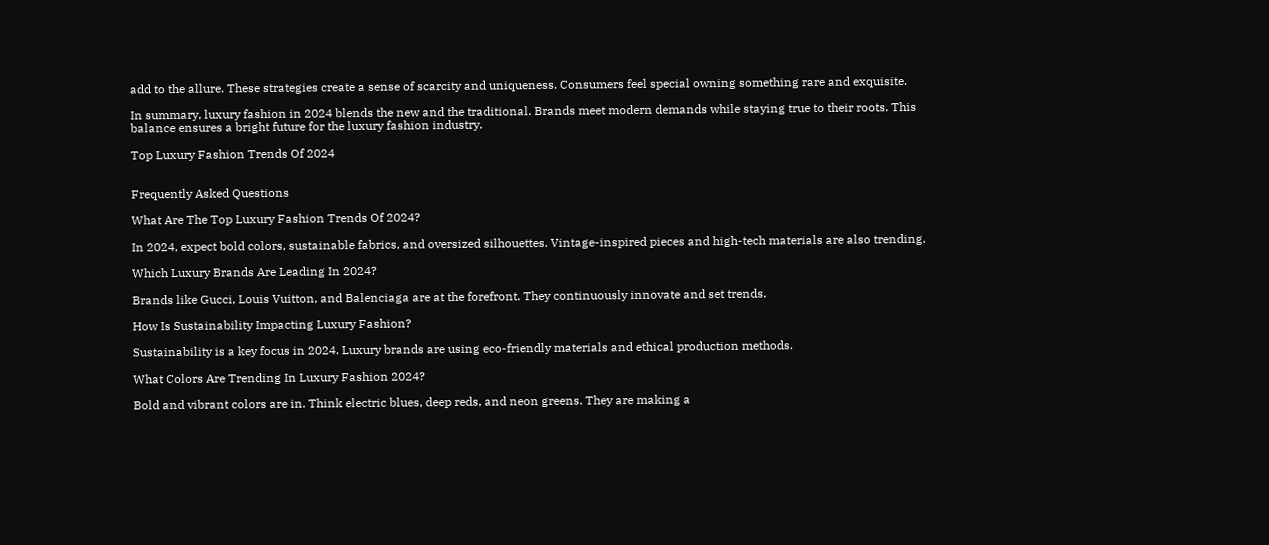add to the allure. These strategies create a sense of scarcity and uniqueness. Consumers feel special owning something rare and exquisite.

In summary, luxury fashion in 2024 blends the new and the traditional. Brands meet modern demands while staying true to their roots. This balance ensures a bright future for the luxury fashion industry.

Top Luxury Fashion Trends Of 2024


Frequently Asked Questions

What Are The Top Luxury Fashion Trends Of 2024?

In 2024, expect bold colors, sustainable fabrics, and oversized silhouettes. Vintage-inspired pieces and high-tech materials are also trending.

Which Luxury Brands Are Leading In 2024?

Brands like Gucci, Louis Vuitton, and Balenciaga are at the forefront. They continuously innovate and set trends.

How Is Sustainability Impacting Luxury Fashion?

Sustainability is a key focus in 2024. Luxury brands are using eco-friendly materials and ethical production methods.

What Colors Are Trending In Luxury Fashion 2024?

Bold and vibrant colors are in. Think electric blues, deep reds, and neon greens. They are making a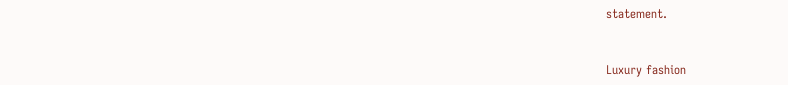statement.


Luxury fashion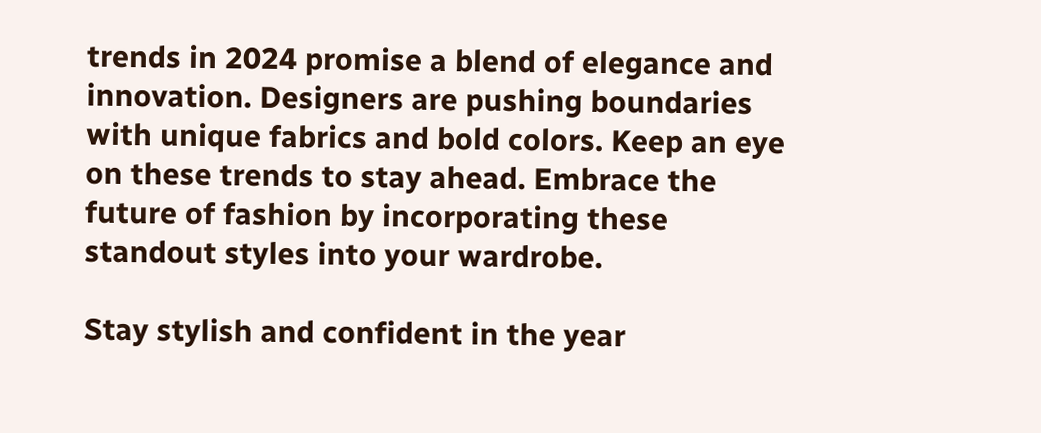trends in 2024 promise a blend of elegance and innovation. Designers are pushing boundaries with unique fabrics and bold colors. Keep an eye on these trends to stay ahead. Embrace the future of fashion by incorporating these standout styles into your wardrobe.

Stay stylish and confident in the year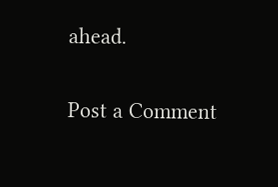ahead.

Post a Comment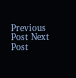Previous Post Next Post